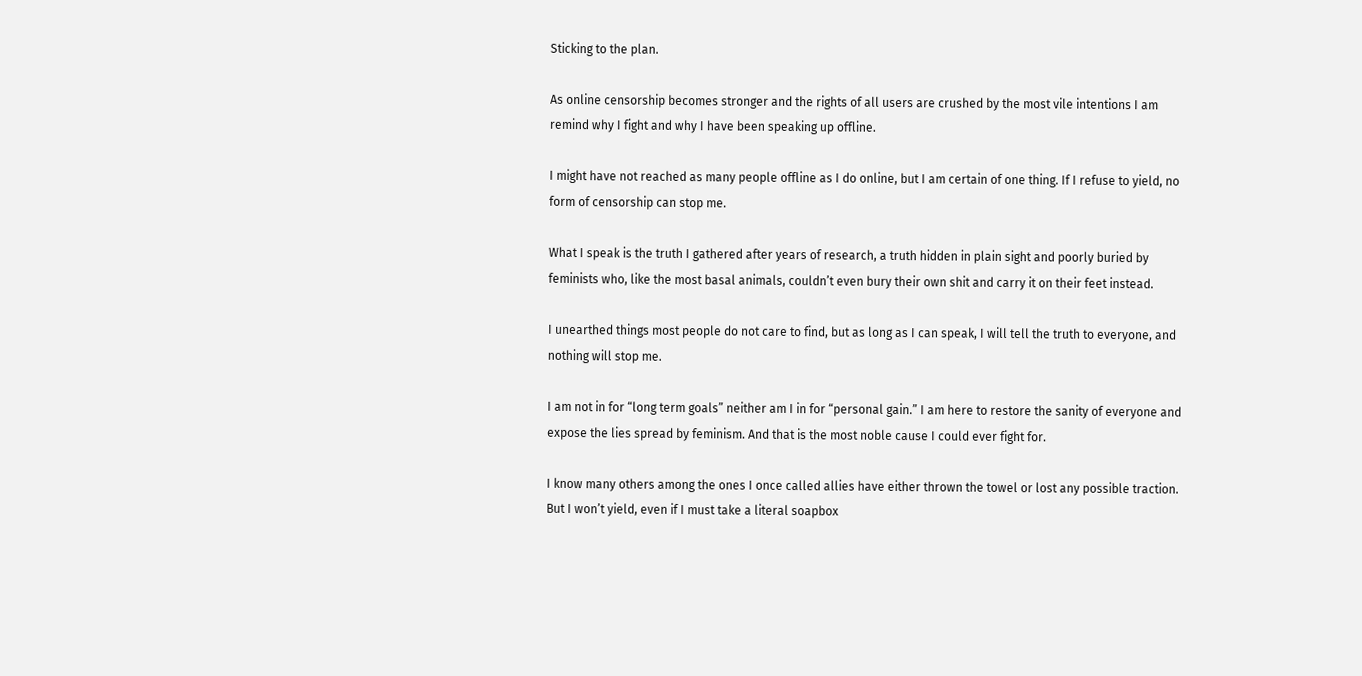Sticking to the plan.

As online censorship becomes stronger and the rights of all users are crushed by the most vile intentions I am remind why I fight and why I have been speaking up offline.

I might have not reached as many people offline as I do online, but I am certain of one thing. If I refuse to yield, no form of censorship can stop me.

What I speak is the truth I gathered after years of research, a truth hidden in plain sight and poorly buried by feminists who, like the most basal animals, couldn’t even bury their own shit and carry it on their feet instead.

I unearthed things most people do not care to find, but as long as I can speak, I will tell the truth to everyone, and nothing will stop me.

I am not in for “long term goals” neither am I in for “personal gain.” I am here to restore the sanity of everyone and expose the lies spread by feminism. And that is the most noble cause I could ever fight for.

I know many others among the ones I once called allies have either thrown the towel or lost any possible traction. But I won’t yield, even if I must take a literal soapbox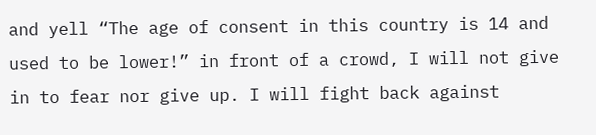and yell “The age of consent in this country is 14 and used to be lower!” in front of a crowd, I will not give in to fear nor give up. I will fight back against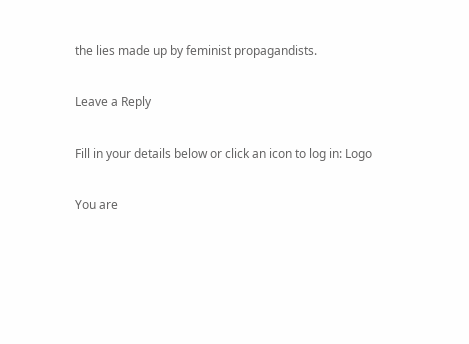the lies made up by feminist propagandists.

Leave a Reply

Fill in your details below or click an icon to log in: Logo

You are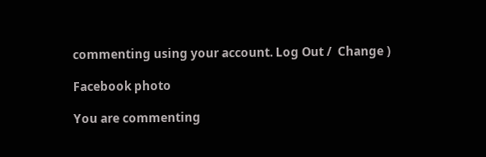commenting using your account. Log Out /  Change )

Facebook photo

You are commenting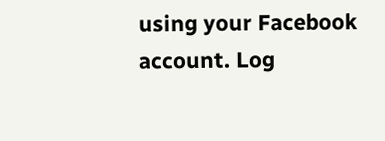using your Facebook account. Log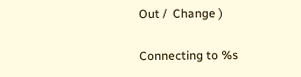Out /  Change )

Connecting to %s